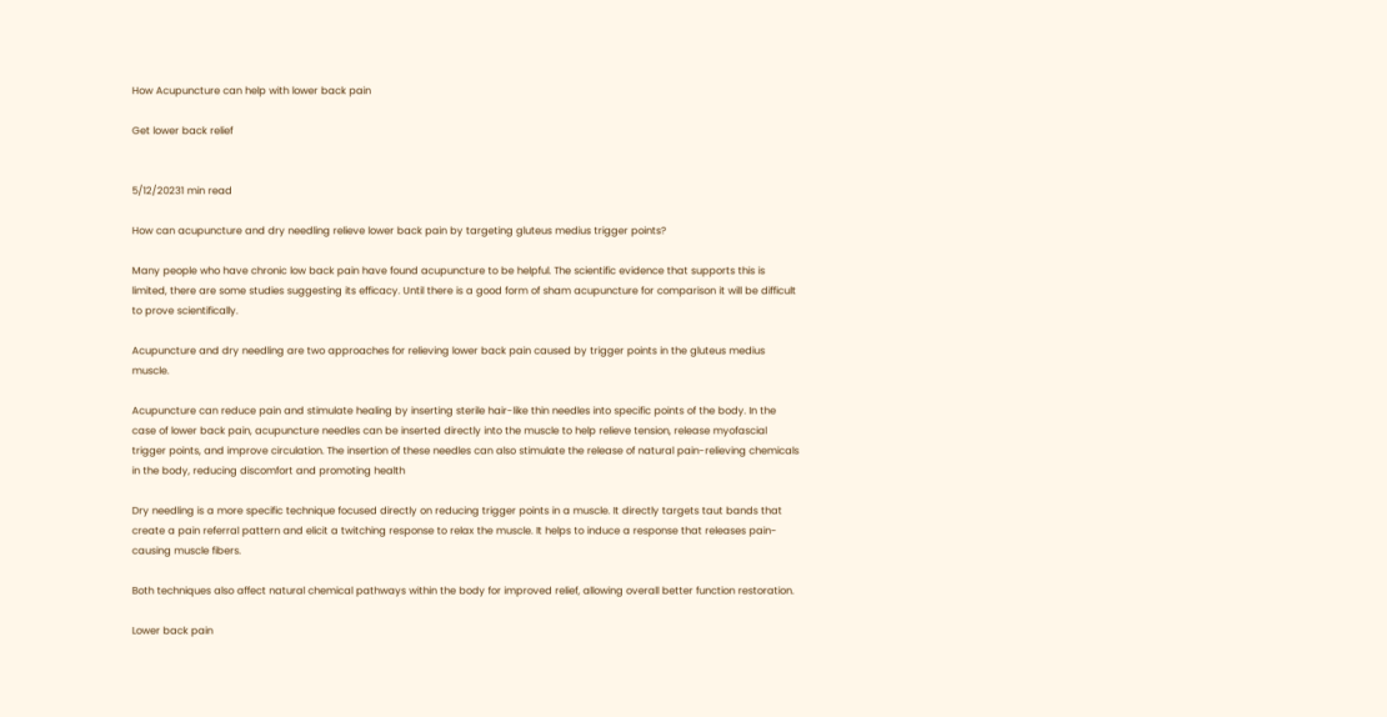How Acupuncture can help with lower back pain

Get lower back relief


5/12/20231 min read

How can acupuncture and dry needling relieve lower back pain by targeting gluteus medius trigger points?

Many people who have chronic low back pain have found acupuncture to be helpful. The scientific evidence that supports this is limited, there are some studies suggesting its efficacy. Until there is a good form of sham acupuncture for comparison it will be difficult to prove scientifically.

Acupuncture and dry needling are two approaches for relieving lower back pain caused by trigger points in the gluteus medius muscle.

Acupuncture can reduce pain and stimulate healing by inserting sterile hair-like thin needles into specific points of the body. In the case of lower back pain, acupuncture needles can be inserted directly into the muscle to help relieve tension, release myofascial trigger points, and improve circulation. The insertion of these needles can also stimulate the release of natural pain-relieving chemicals in the body, reducing discomfort and promoting health

Dry needling is a more specific technique focused directly on reducing trigger points in a muscle. It directly targets taut bands that create a pain referral pattern and elicit a twitching response to relax the muscle. It helps to induce a response that releases pain-causing muscle fibers.

Both techniques also affect natural chemical pathways within the body for improved relief, allowing overall better function restoration.

Lower back pain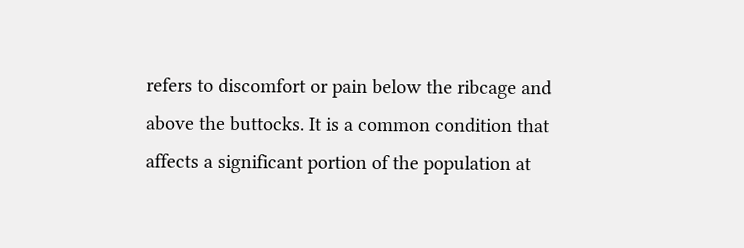refers to discomfort or pain below the ribcage and above the buttocks. It is a common condition that affects a significant portion of the population at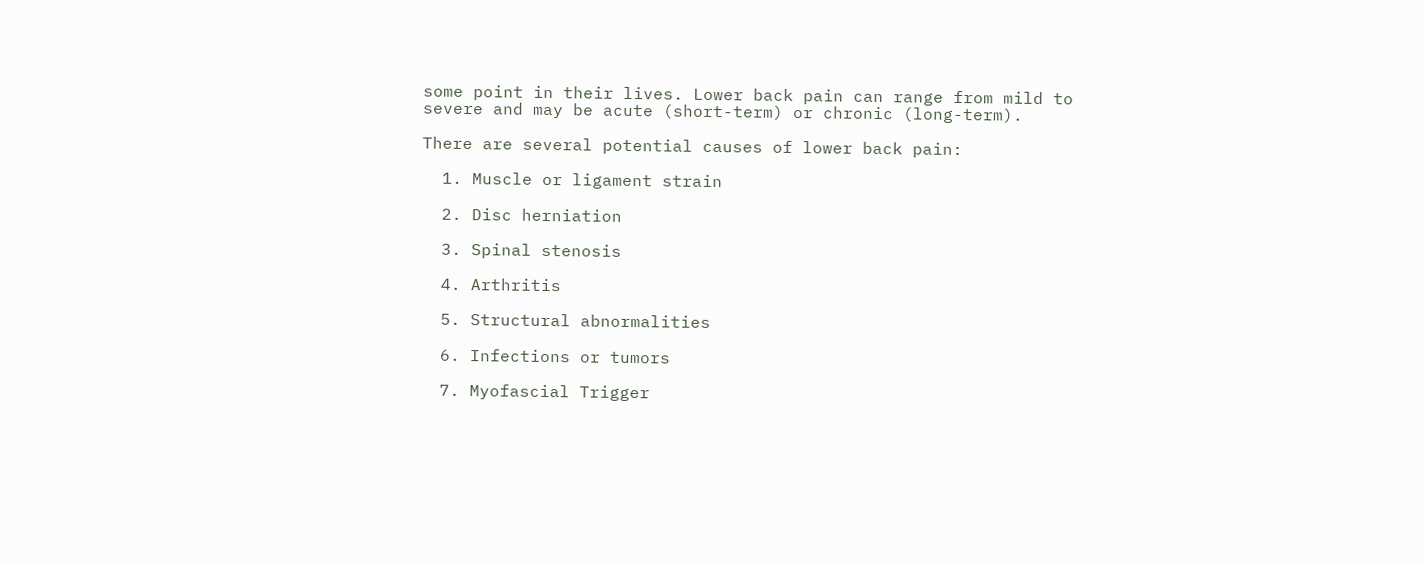some point in their lives. Lower back pain can range from mild to severe and may be acute (short-term) or chronic (long-term).

There are several potential causes of lower back pain:

  1. Muscle or ligament strain

  2. Disc herniation

  3. Spinal stenosis

  4. Arthritis

  5. Structural abnormalities

  6. Infections or tumors

  7. Myofascial Trigger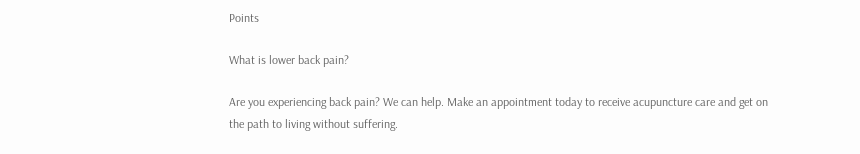Points

What is lower back pain?

Are you experiencing back pain? We can help. Make an appointment today to receive acupuncture care and get on the path to living without suffering.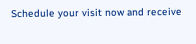Schedule your visit now and receive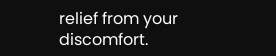relief from your discomfort.